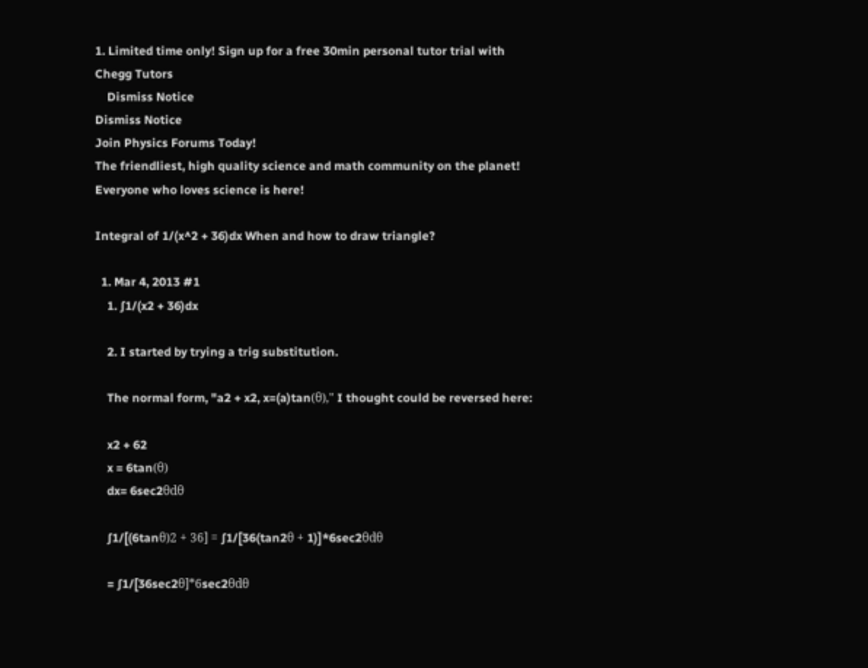1. Limited time only! Sign up for a free 30min personal tutor trial with Chegg Tutors
    Dismiss Notice
Dismiss Notice
Join Physics Forums Today!
The friendliest, high quality science and math community on the planet! Everyone who loves science is here!

Integral of 1/(x^2 + 36)dx When and how to draw triangle?

  1. Mar 4, 2013 #1
    1. ∫1/(x2 + 36)dx

    2. I started by trying a trig substitution.

    The normal form, "a2 + x2, x=(a)tan(θ)," I thought could be reversed here:

    x2 + 62
    x = 6tan(θ)
    dx= 6sec2θdθ

    ∫1/[(6tanθ)2 + 36] = ∫1/[36(tan2θ + 1)]*6sec2θdθ

    = ∫1/[36sec2θ]*6sec2θdθ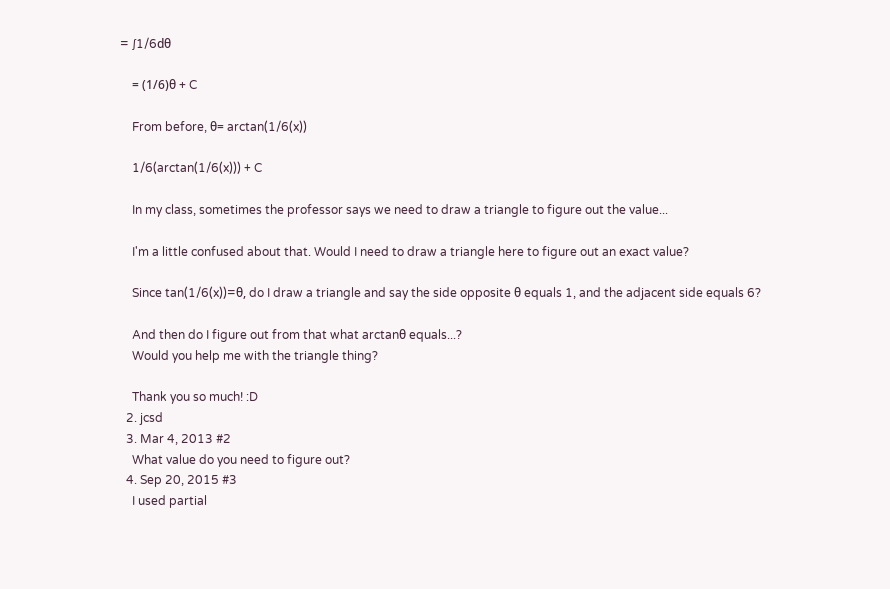= ∫1/6dθ

    = (1/6)θ + C

    From before, θ= arctan(1/6(x))

    1/6(arctan(1/6(x))) + C

    In my class, sometimes the professor says we need to draw a triangle to figure out the value...

    I'm a little confused about that. Would I need to draw a triangle here to figure out an exact value?

    Since tan(1/6(x))=θ, do I draw a triangle and say the side opposite θ equals 1, and the adjacent side equals 6?

    And then do I figure out from that what arctanθ equals...?
    Would you help me with the triangle thing?

    Thank you so much! :D
  2. jcsd
  3. Mar 4, 2013 #2
    What value do you need to figure out?
  4. Sep 20, 2015 #3
    I used partial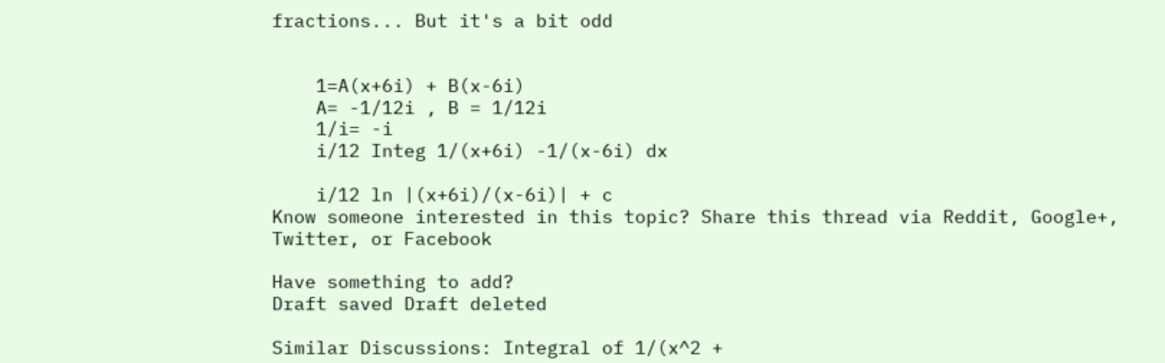fractions... But it's a bit odd


    1=A(x+6i) + B(x-6i)
    A= -1/12i , B = 1/12i
    1/i= -i
    i/12 Integ 1/(x+6i) -1/(x-6i) dx

    i/12 ln |(x+6i)/(x-6i)| + c
Know someone interested in this topic? Share this thread via Reddit, Google+, Twitter, or Facebook

Have something to add?
Draft saved Draft deleted

Similar Discussions: Integral of 1/(x^2 +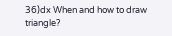36)dx When and how to draw triangle?